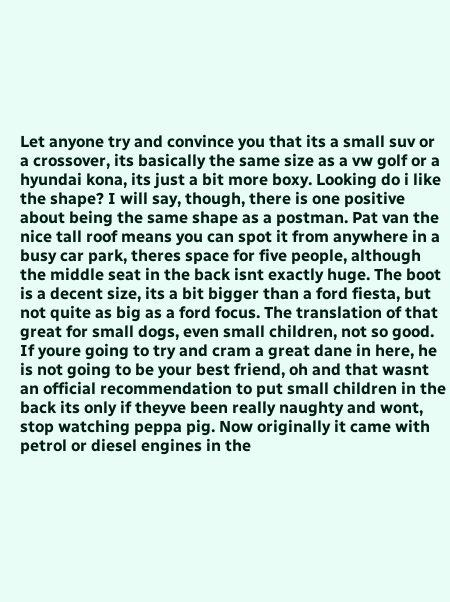Let anyone try and convince you that its a small suv or a crossover, its basically the same size as a vw golf or a hyundai kona, its just a bit more boxy. Looking do i like the shape? I will say, though, there is one positive about being the same shape as a postman. Pat van the nice tall roof means you can spot it from anywhere in a busy car park, theres space for five people, although the middle seat in the back isnt exactly huge. The boot is a decent size, its a bit bigger than a ford fiesta, but not quite as big as a ford focus. The translation of that great for small dogs, even small children, not so good. If youre going to try and cram a great dane in here, he is not going to be your best friend, oh and that wasnt an official recommendation to put small children in the back its only if theyve been really naughty and wont, stop watching peppa pig. Now originally it came with petrol or diesel engines in the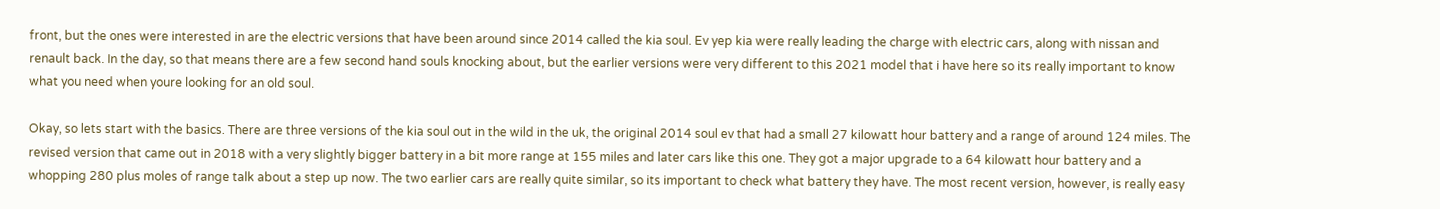front, but the ones were interested in are the electric versions that have been around since 2014 called the kia soul. Ev yep kia were really leading the charge with electric cars, along with nissan and renault back. In the day, so that means there are a few second hand souls knocking about, but the earlier versions were very different to this 2021 model that i have here so its really important to know what you need when youre looking for an old soul.

Okay, so lets start with the basics. There are three versions of the kia soul out in the wild in the uk, the original 2014 soul ev that had a small 27 kilowatt hour battery and a range of around 124 miles. The revised version that came out in 2018 with a very slightly bigger battery in a bit more range at 155 miles and later cars like this one. They got a major upgrade to a 64 kilowatt hour battery and a whopping 280 plus moles of range talk about a step up now. The two earlier cars are really quite similar, so its important to check what battery they have. The most recent version, however, is really easy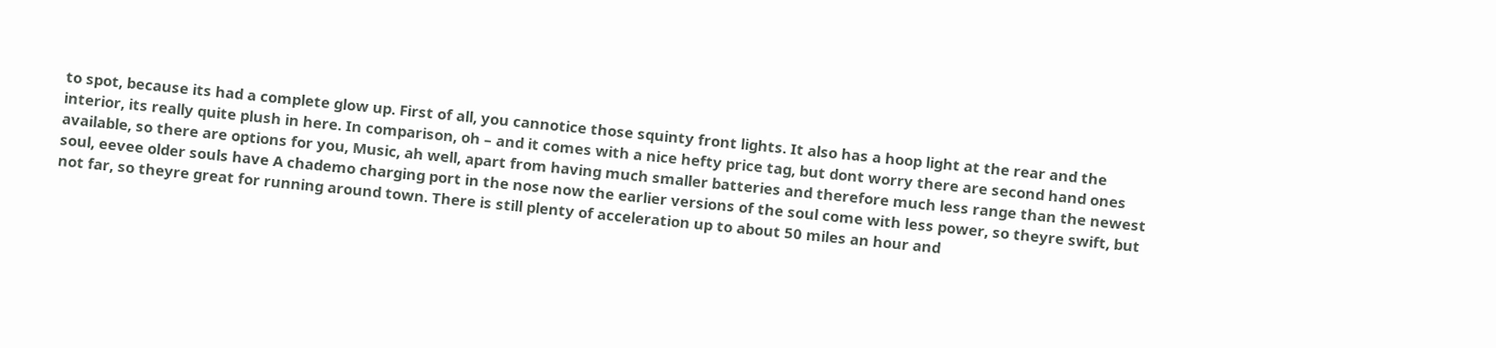to spot, because its had a complete glow up. First of all, you cannotice those squinty front lights. It also has a hoop light at the rear and the interior, its really quite plush in here. In comparison, oh – and it comes with a nice hefty price tag, but dont worry there are second hand ones available, so there are options for you, Music, ah well, apart from having much smaller batteries and therefore much less range than the newest soul, eevee older souls have A chademo charging port in the nose now the earlier versions of the soul come with less power, so theyre swift, but not far, so theyre great for running around town. There is still plenty of acceleration up to about 50 miles an hour and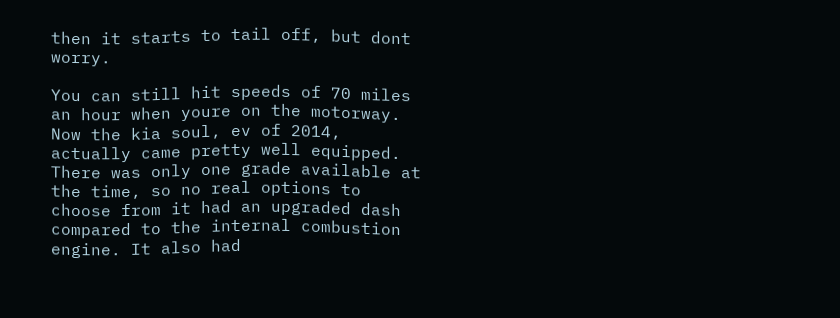then it starts to tail off, but dont worry.

You can still hit speeds of 70 miles an hour when youre on the motorway. Now the kia soul, ev of 2014, actually came pretty well equipped. There was only one grade available at the time, so no real options to choose from it had an upgraded dash compared to the internal combustion engine. It also had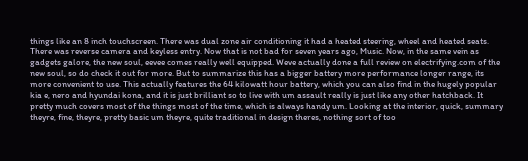things like an 8 inch touchscreen. There was dual zone air conditioning it had a heated steering, wheel and heated seats. There was reverse camera and keyless entry. Now that is not bad for seven years ago, Music. Now, in the same vein as gadgets galore, the new soul, eevee comes really well equipped. Weve actually done a full review on electrifying.com of the new soul, so do check it out for more. But to summarize this has a bigger battery more performance longer range, its more convenient to use. This actually features the 64 kilowatt hour battery, which you can also find in the hugely popular kia e, nero and hyundai kona, and it is just brilliant so to live with um assault really is just like any other hatchback. It pretty much covers most of the things most of the time, which is always handy um. Looking at the interior, quick, summary theyre, fine, theyre, pretty basic um theyre, quite traditional in design theres, nothing sort of too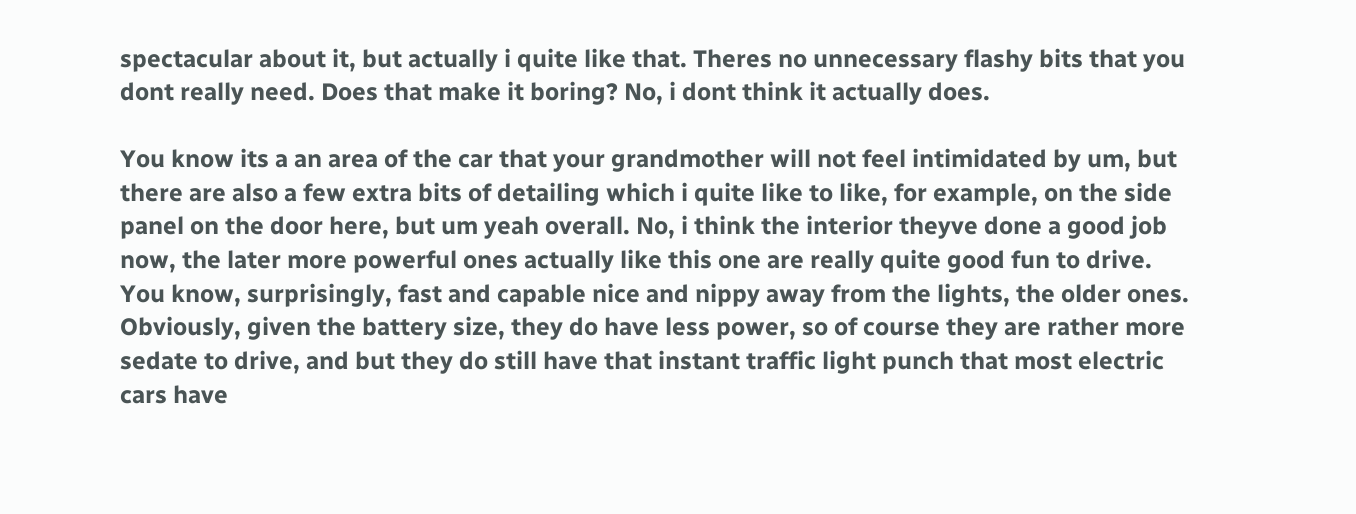spectacular about it, but actually i quite like that. Theres no unnecessary flashy bits that you dont really need. Does that make it boring? No, i dont think it actually does.

You know its a an area of the car that your grandmother will not feel intimidated by um, but there are also a few extra bits of detailing which i quite like to like, for example, on the side panel on the door here, but um yeah overall. No, i think the interior theyve done a good job now, the later more powerful ones actually like this one are really quite good fun to drive. You know, surprisingly, fast and capable nice and nippy away from the lights, the older ones. Obviously, given the battery size, they do have less power, so of course they are rather more sedate to drive, and but they do still have that instant traffic light punch that most electric cars have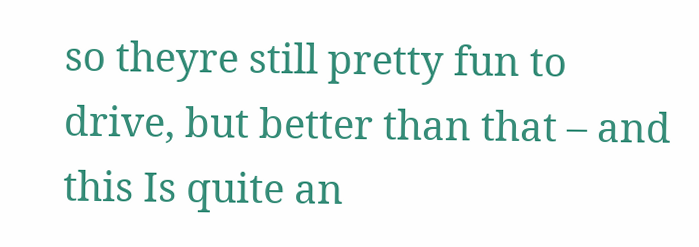so theyre still pretty fun to drive, but better than that – and this Is quite an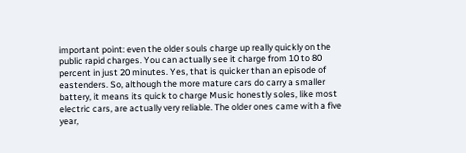important point: even the older souls charge up really quickly on the public rapid charges. You can actually see it charge from 10 to 80 percent in just 20 minutes. Yes, that is quicker than an episode of eastenders. So, although the more mature cars do carry a smaller battery, it means its quick to charge Music honestly soles, like most electric cars, are actually very reliable. The older ones came with a five year,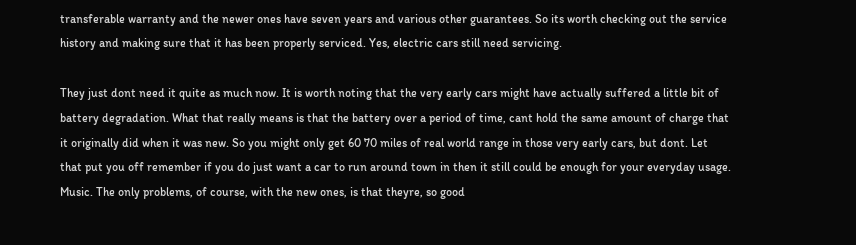transferable warranty and the newer ones have seven years and various other guarantees. So its worth checking out the service history and making sure that it has been properly serviced. Yes, electric cars still need servicing.

They just dont need it quite as much now. It is worth noting that the very early cars might have actually suffered a little bit of battery degradation. What that really means is that the battery over a period of time, cant hold the same amount of charge that it originally did when it was new. So you might only get 60 70 miles of real world range in those very early cars, but dont. Let that put you off remember if you do just want a car to run around town in then it still could be enough for your everyday usage. Music. The only problems, of course, with the new ones, is that theyre, so good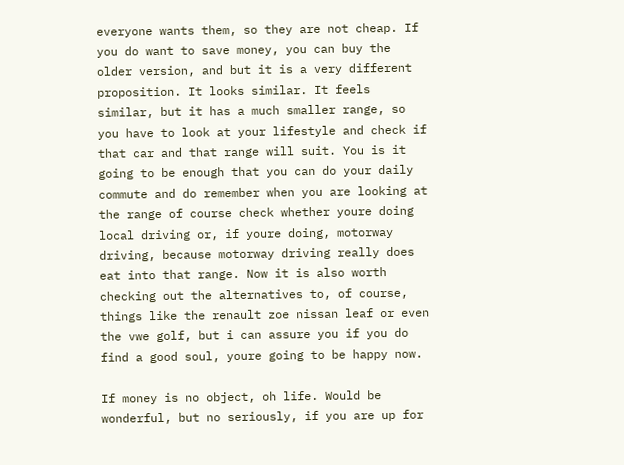everyone wants them, so they are not cheap. If you do want to save money, you can buy the older version, and but it is a very different proposition. It looks similar. It feels similar, but it has a much smaller range, so you have to look at your lifestyle and check if that car and that range will suit. You is it going to be enough that you can do your daily commute and do remember when you are looking at the range of course check whether youre doing local driving or, if youre doing, motorway driving, because motorway driving really does eat into that range. Now it is also worth checking out the alternatives to, of course, things like the renault zoe nissan leaf or even the vwe golf, but i can assure you if you do find a good soul, youre going to be happy now.

If money is no object, oh life. Would be wonderful, but no seriously, if you are up for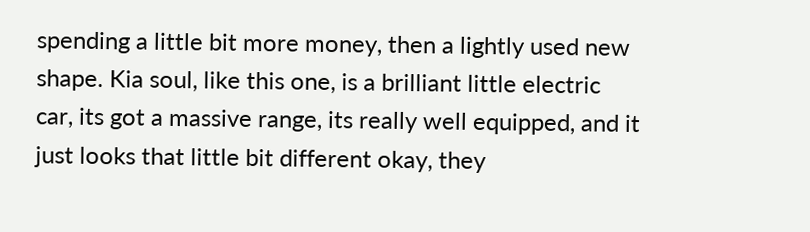spending a little bit more money, then a lightly used new shape. Kia soul, like this one, is a brilliant little electric car, its got a massive range, its really well equipped, and it just looks that little bit different okay, they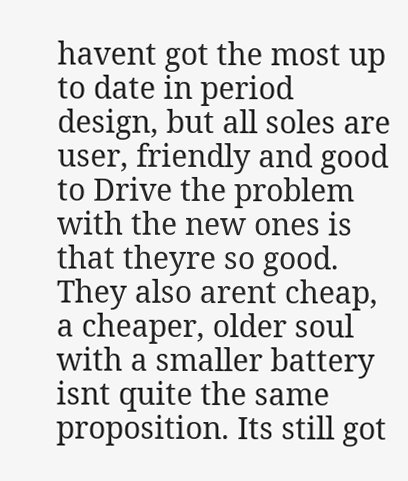havent got the most up to date in period design, but all soles are user, friendly and good to Drive the problem with the new ones is that theyre so good. They also arent cheap, a cheaper, older soul with a smaller battery isnt quite the same proposition. Its still got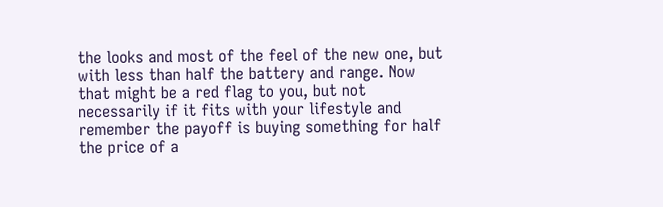the looks and most of the feel of the new one, but with less than half the battery and range. Now that might be a red flag to you, but not necessarily if it fits with your lifestyle and remember the payoff is buying something for half the price of a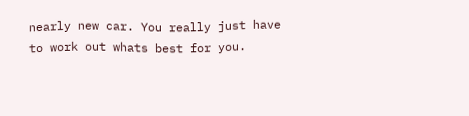nearly new car. You really just have to work out whats best for you.